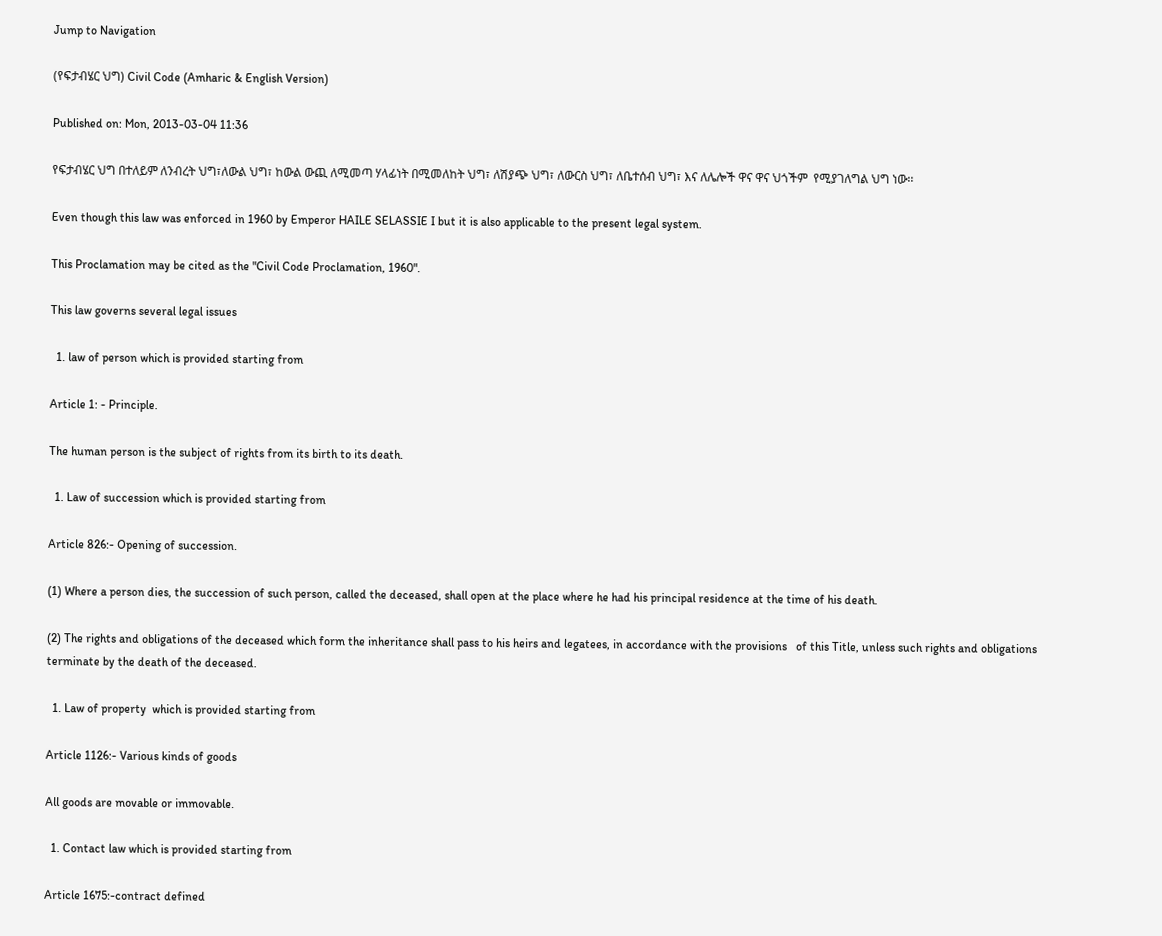Jump to Navigation

(የፍታብሄር ህግ) Civil Code (Amharic & English Version)

Published on: Mon, 2013-03-04 11:36

የፍታብሄር ህግ በተለይም ለንብረት ህግ፣ለውል ህግ፣ ከውል ውጪ ለሚመጣ ሃላፊነት በሚመለከት ህግ፣ ለሽያጭ ህግ፣ ለውርስ ህግ፣ ለቤተሰብ ህግ፣ እና ለሌሎች ዋና ዋና ህጎችም  የሚያገለግል ህግ ነው፡፡

Even though this law was enforced in 1960 by Emperor HAILE SELASSIE I but it is also applicable to the present legal system.

This Proclamation may be cited as the "Civil Code Proclamation, 1960".

This law governs several legal issues

  1. law of person which is provided starting from

Article 1: - Principle.

The human person is the subject of rights from its birth to its death.

  1. Law of succession which is provided starting from

Article 826:- Opening of succession.

(1) Where a person dies, the succession of such person, called the deceased, shall open at the place where he had his principal residence at the time of his death.

(2) The rights and obligations of the deceased which form the inheritance shall pass to his heirs and legatees, in accordance with the provisions   of this Title, unless such rights and obligations terminate by the death of the deceased.

  1. Law of property  which is provided starting from

Article 1126:- Various kinds of goods

All goods are movable or immovable.

  1. Contact law which is provided starting from

Article 1675:-contract defined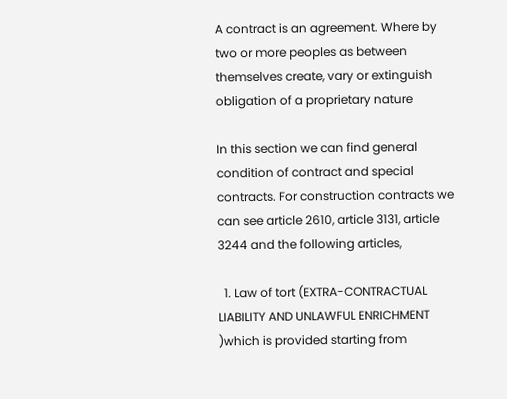A contract is an agreement. Where by two or more peoples as between themselves create, vary or extinguish obligation of a proprietary nature

In this section we can find general condition of contract and special contracts. For construction contracts we can see article 2610, article 3131, article 3244 and the following articles,

  1. Law of tort (EXTRA-CONTRACTUAL LIABILITY AND UNLAWFUL ENRICHMENT )which is provided starting from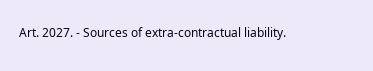Art. 2027. - Sources of extra-contractual liability.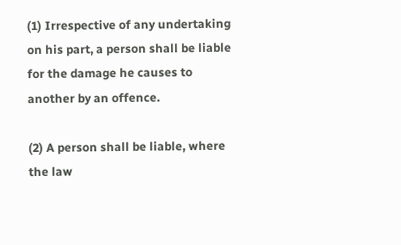(1) Irrespective of any undertaking on his part, a person shall be liable for the damage he causes to another by an offence.

(2) A person shall be liable, where the law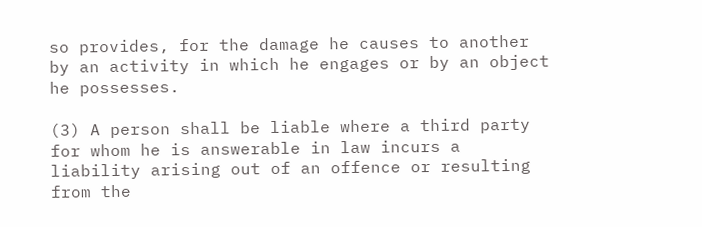so provides, for the damage he causes to another by an activity in which he engages or by an object he possesses.

(3) A person shall be liable where a third party for whom he is answerable in law incurs a liability arising out of an offence or resulting from the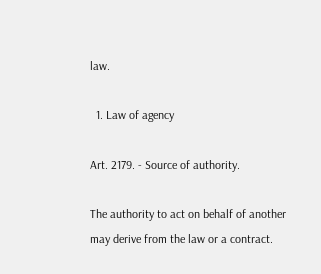law.

  1. Law of agency

Art. 2179. - Source of authority.

The authority to act on behalf of another may derive from the law or a contract.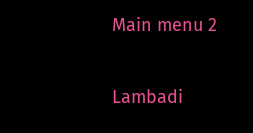Main menu 2

Lambadi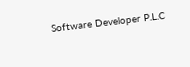Software Developer P.L.C